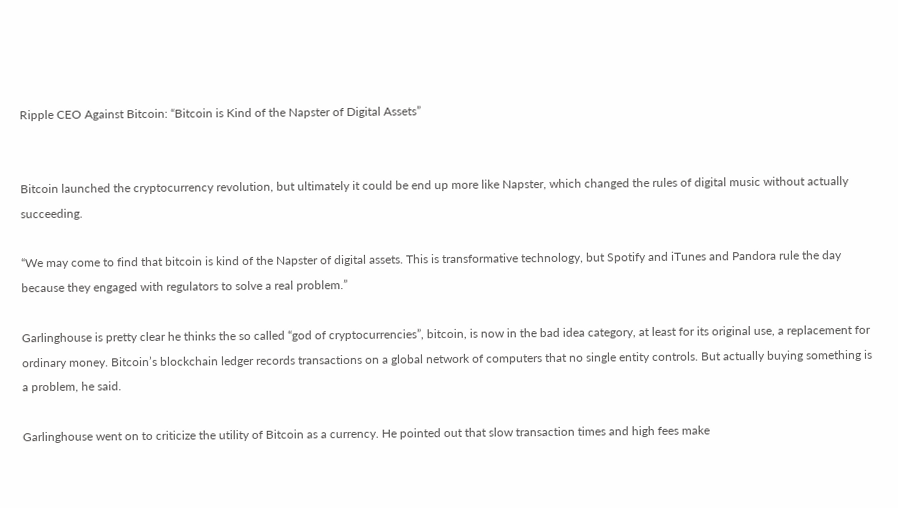Ripple CEO Against Bitcoin: “Bitcoin is Kind of the Napster of Digital Assets”


Bitcoin launched the cryptocurrency revolution, but ultimately it could be end up more like Napster, which changed the rules of digital music without actually succeeding.

“We may come to find that bitcoin is kind of the Napster of digital assets. This is transformative technology, but Spotify and iTunes and Pandora rule the day because they engaged with regulators to solve a real problem.”

Garlinghouse is pretty clear he thinks the so called “god of cryptocurrencies”, bitcoin, is now in the bad idea category, at least for its original use, a replacement for ordinary money. Bitcoin’s blockchain ledger records transactions on a global network of computers that no single entity controls. But actually buying something is a problem, he said.

Garlinghouse went on to criticize the utility of Bitcoin as a currency. He pointed out that slow transaction times and high fees make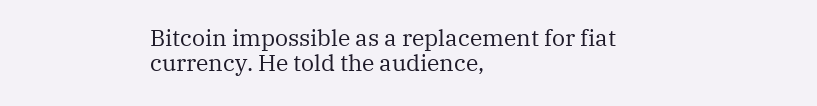Bitcoin impossible as a replacement for fiat currency. He told the audience,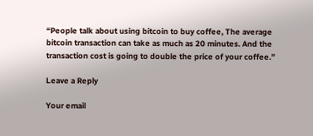“People talk about using bitcoin to buy coffee, The average bitcoin transaction can take as much as 20 minutes. And the transaction cost is going to double the price of your coffee.”

Leave a Reply

Your email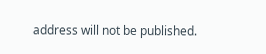address will not be published.